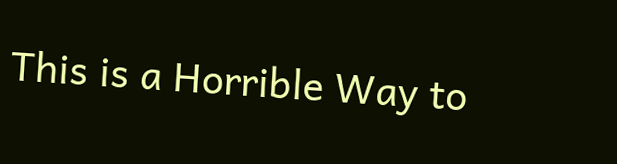This is a Horrible Way to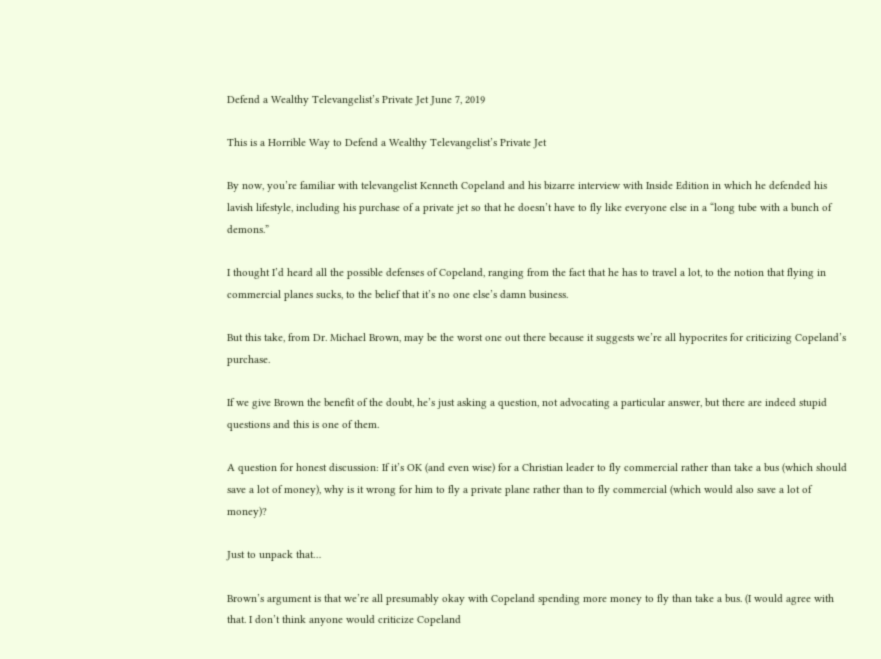Defend a Wealthy Televangelist’s Private Jet June 7, 2019

This is a Horrible Way to Defend a Wealthy Televangelist’s Private Jet

By now, you’re familiar with televangelist Kenneth Copeland and his bizarre interview with Inside Edition in which he defended his lavish lifestyle, including his purchase of a private jet so that he doesn’t have to fly like everyone else in a “long tube with a bunch of demons.”

I thought I’d heard all the possible defenses of Copeland, ranging from the fact that he has to travel a lot, to the notion that flying in commercial planes sucks, to the belief that it’s no one else’s damn business.

But this take, from Dr. Michael Brown, may be the worst one out there because it suggests we’re all hypocrites for criticizing Copeland’s purchase.

If we give Brown the benefit of the doubt, he’s just asking a question, not advocating a particular answer, but there are indeed stupid questions and this is one of them.

A question for honest discussion: If it’s OK (and even wise) for a Christian leader to fly commercial rather than take a bus (which should save a lot of money), why is it wrong for him to fly a private plane rather than to fly commercial (which would also save a lot of money)?

Just to unpack that…

Brown’s argument is that we’re all presumably okay with Copeland spending more money to fly than take a bus. (I would agree with that. I don’t think anyone would criticize Copeland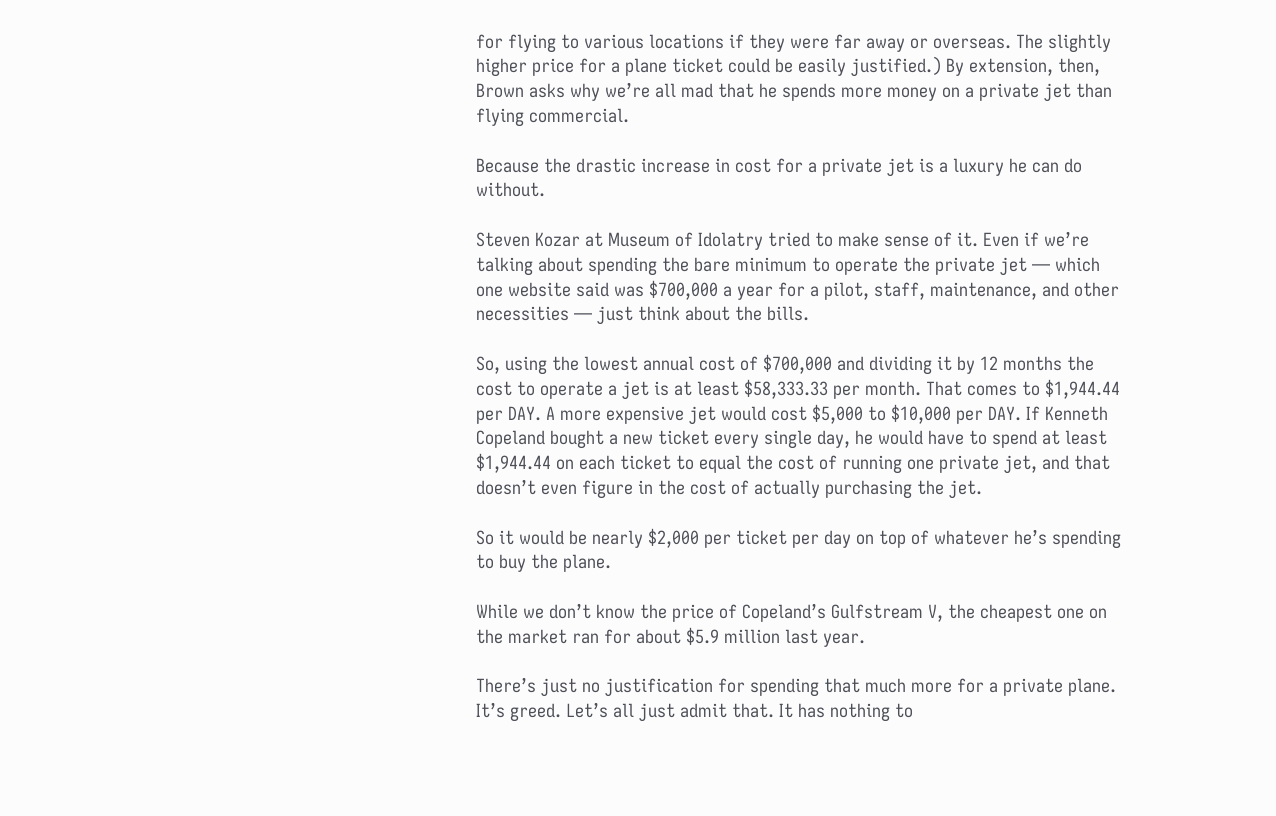for flying to various locations if they were far away or overseas. The slightly higher price for a plane ticket could be easily justified.) By extension, then, Brown asks why we’re all mad that he spends more money on a private jet than flying commercial.

Because the drastic increase in cost for a private jet is a luxury he can do without.

Steven Kozar at Museum of Idolatry tried to make sense of it. Even if we’re talking about spending the bare minimum to operate the private jet — which one website said was $700,000 a year for a pilot, staff, maintenance, and other necessities — just think about the bills.

So, using the lowest annual cost of $700,000 and dividing it by 12 months the cost to operate a jet is at least $58,333.33 per month. That comes to $1,944.44 per DAY. A more expensive jet would cost $5,000 to $10,000 per DAY. If Kenneth Copeland bought a new ticket every single day, he would have to spend at least $1,944.44 on each ticket to equal the cost of running one private jet, and that doesn’t even figure in the cost of actually purchasing the jet.

So it would be nearly $2,000 per ticket per day on top of whatever he’s spending to buy the plane.

While we don’t know the price of Copeland’s Gulfstream V, the cheapest one on the market ran for about $5.9 million last year.

There’s just no justification for spending that much more for a private plane. It’s greed. Let’s all just admit that. It has nothing to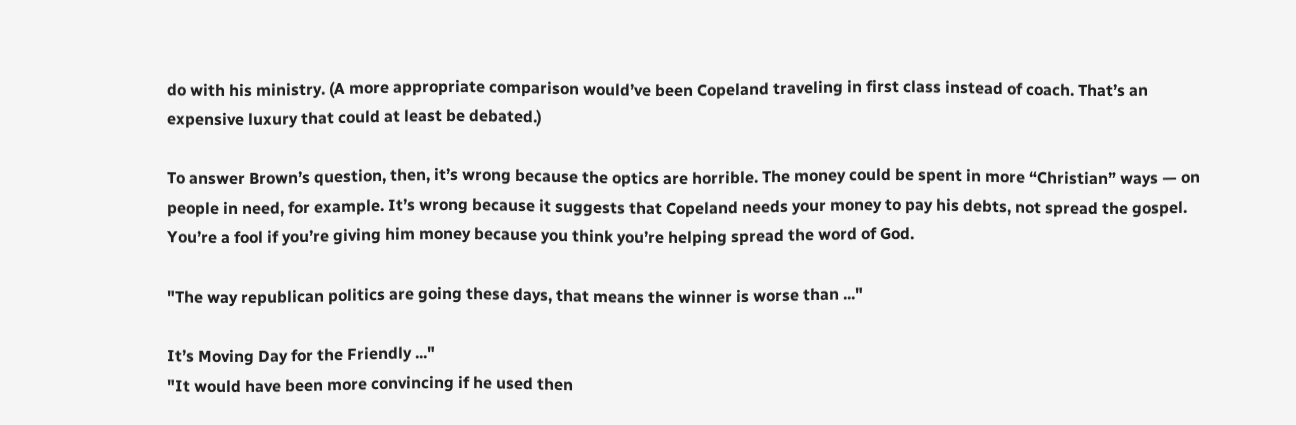do with his ministry. (A more appropriate comparison would’ve been Copeland traveling in first class instead of coach. That’s an expensive luxury that could at least be debated.)

To answer Brown’s question, then, it’s wrong because the optics are horrible. The money could be spent in more “Christian” ways — on people in need, for example. It’s wrong because it suggests that Copeland needs your money to pay his debts, not spread the gospel. You’re a fool if you’re giving him money because you think you’re helping spread the word of God.

"The way republican politics are going these days, that means the winner is worse than ..."

It’s Moving Day for the Friendly ..."
"It would have been more convincing if he used then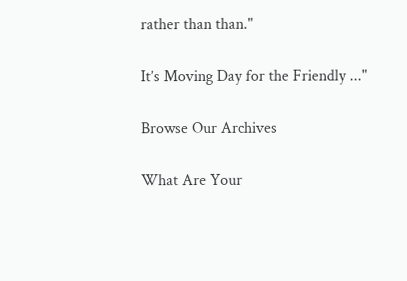rather than than."

It’s Moving Day for the Friendly ..."

Browse Our Archives

What Are Your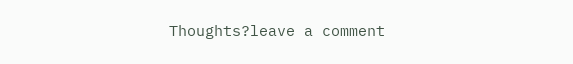Thoughts?leave a comment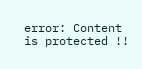error: Content is protected !!